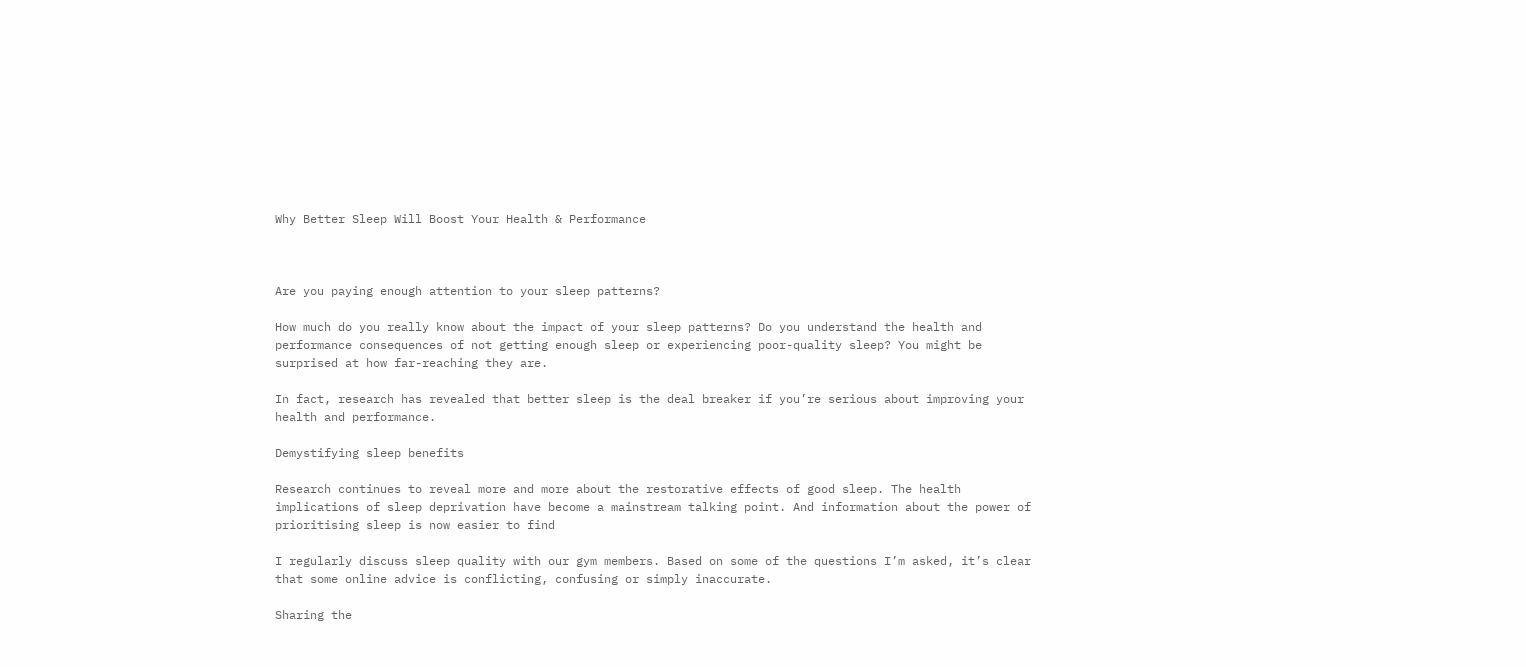Why Better Sleep Will Boost Your Health & Performance



Are you paying enough attention to your sleep patterns?

How much do you really know about the impact of your sleep patterns? Do you understand the health and performance consequences of not getting enough sleep or experiencing poor-quality sleep? You might be surprised at how far-reaching they are.

In fact, research has revealed that better sleep is the deal breaker if you’re serious about improving your health and performance.

Demystifying sleep benefits

Research continues to reveal more and more about the restorative effects of good sleep. The health implications of sleep deprivation have become a mainstream talking point. And information about the power of prioritising sleep is now easier to find

I regularly discuss sleep quality with our gym members. Based on some of the questions I’m asked, it’s clear that some online advice is conflicting, confusing or simply inaccurate.

Sharing the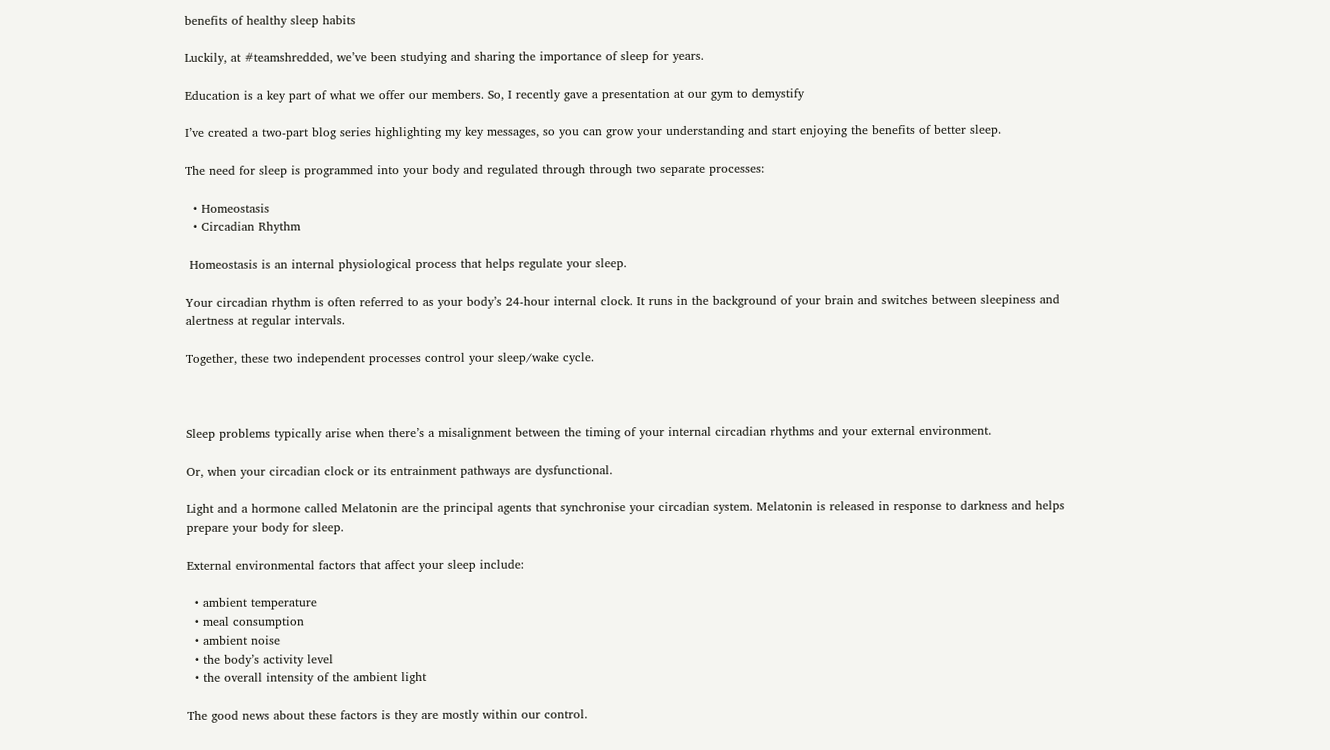benefits of healthy sleep habits

Luckily, at #teamshredded, we’ve been studying and sharing the importance of sleep for years.

Education is a key part of what we offer our members. So, I recently gave a presentation at our gym to demystify

I’ve created a two-part blog series highlighting my key messages, so you can grow your understanding and start enjoying the benefits of better sleep.

The need for sleep is programmed into your body and regulated through through two separate processes:

  • Homeostasis
  • Circadian Rhythm

 Homeostasis is an internal physiological process that helps regulate your sleep.

Your circadian rhythm is often referred to as your body’s 24-hour internal clock. It runs in the background of your brain and switches between sleepiness and alertness at regular intervals.

Together, these two independent processes control your sleep/wake cycle.



Sleep problems typically arise when there’s a misalignment between the timing of your internal circadian rhythms and your external environment.

Or, when your circadian clock or its entrainment pathways are dysfunctional.

Light and a hormone called Melatonin are the principal agents that synchronise your circadian system. Melatonin is released in response to darkness and helps prepare your body for sleep.

External environmental factors that affect your sleep include:

  • ambient temperature
  • meal consumption
  • ambient noise
  • the body’s activity level
  • the overall intensity of the ambient light

The good news about these factors is they are mostly within our control.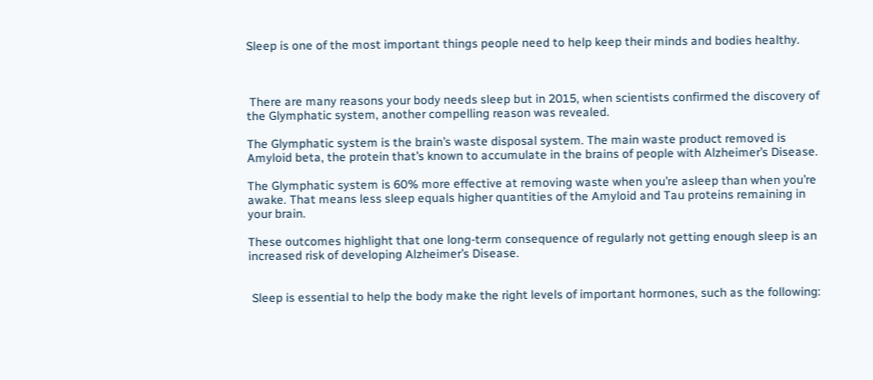Sleep is one of the most important things people need to help keep their minds and bodies healthy.



 There are many reasons your body needs sleep but in 2015, when scientists confirmed the discovery of the Glymphatic system, another compelling reason was revealed.

The Glymphatic system is the brain’s waste disposal system. The main waste product removed is Amyloid beta, the protein that’s known to accumulate in the brains of people with Alzheimer’s Disease.

The Glymphatic system is 60% more effective at removing waste when you’re asleep than when you’re awake. That means less sleep equals higher quantities of the Amyloid and Tau proteins remaining in your brain.

These outcomes highlight that one long-term consequence of regularly not getting enough sleep is an increased risk of developing Alzheimer’s Disease.


 Sleep is essential to help the body make the right levels of important hormones, such as the following: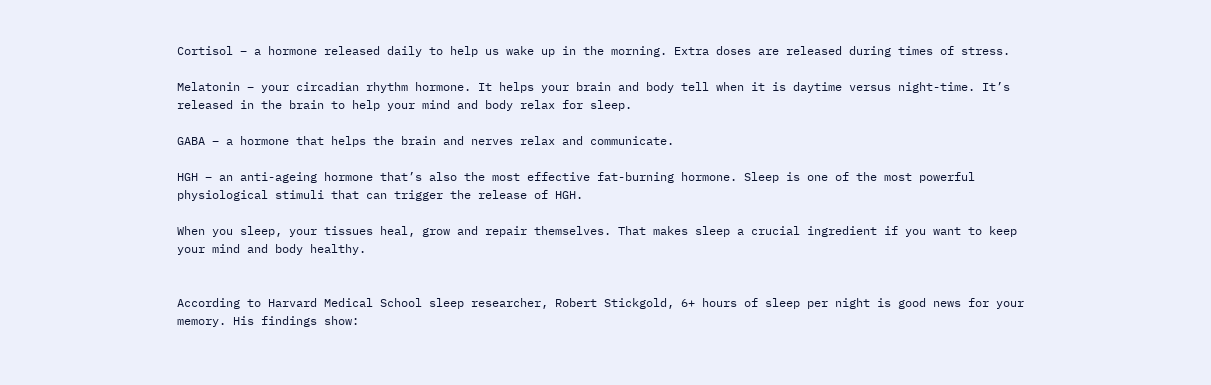Cortisol – a hormone released daily to help us wake up in the morning. Extra doses are released during times of stress.

Melatonin – your circadian rhythm hormone. It helps your brain and body tell when it is daytime versus night-time. It’s released in the brain to help your mind and body relax for sleep.

GABA – a hormone that helps the brain and nerves relax and communicate.

HGH – an anti-ageing hormone that’s also the most effective fat-burning hormone. Sleep is one of the most powerful physiological stimuli that can trigger the release of HGH.

When you sleep, your tissues heal, grow and repair themselves. That makes sleep a crucial ingredient if you want to keep your mind and body healthy.


According to Harvard Medical School sleep researcher, Robert Stickgold, 6+ hours of sleep per night is good news for your memory. His findings show: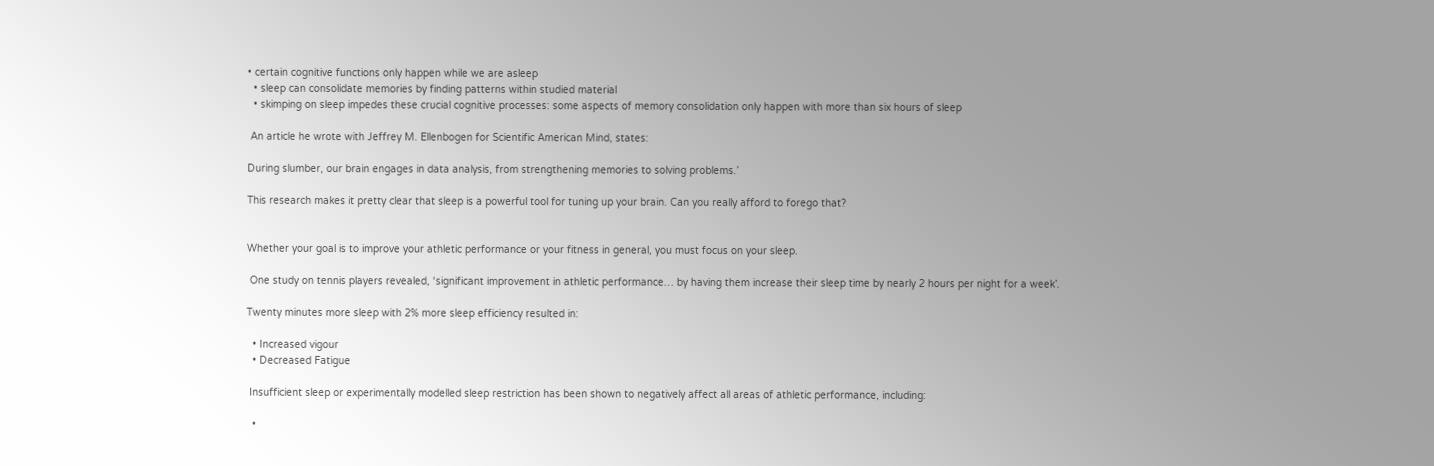• certain cognitive functions only happen while we are asleep
  • sleep can consolidate memories by finding patterns within studied material
  • skimping on sleep impedes these crucial cognitive processes: some aspects of memory consolidation only happen with more than six hours of sleep

 An article he wrote with Jeffrey M. Ellenbogen for Scientific American Mind, states:

During slumber, our brain engages in data analysis, from strengthening memories to solving problems.’

This research makes it pretty clear that sleep is a powerful tool for tuning up your brain. Can you really afford to forego that?


Whether your goal is to improve your athletic performance or your fitness in general, you must focus on your sleep.

 One study on tennis players revealed, ‘significant improvement in athletic performance… by having them increase their sleep time by nearly 2 hours per night for a week’.

Twenty minutes more sleep with 2% more sleep efficiency resulted in:

  • Increased vigour
  • Decreased Fatigue

 Insufficient sleep or experimentally modelled sleep restriction has been shown to negatively affect all areas of athletic performance, including:

  •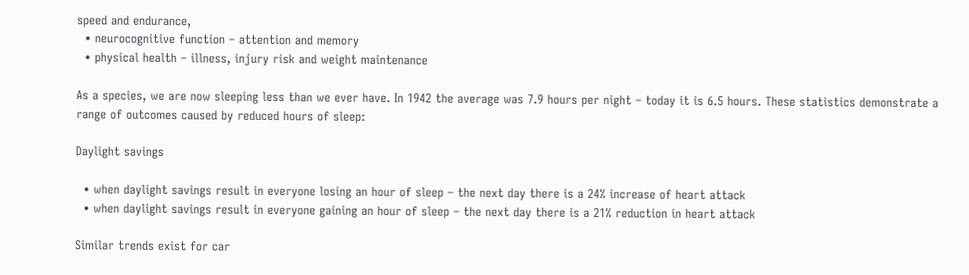speed and endurance,
  • neurocognitive function – attention and memory
  • physical health – illness, injury risk and weight maintenance

As a species, we are now sleeping less than we ever have. In 1942 the average was 7.9 hours per night – today it is 6.5 hours. These statistics demonstrate a range of outcomes caused by reduced hours of sleep:

Daylight savings

  • when daylight savings result in everyone losing an hour of sleep – the next day there is a 24% increase of heart attack
  • when daylight savings result in everyone gaining an hour of sleep – the next day there is a 21% reduction in heart attack

Similar trends exist for car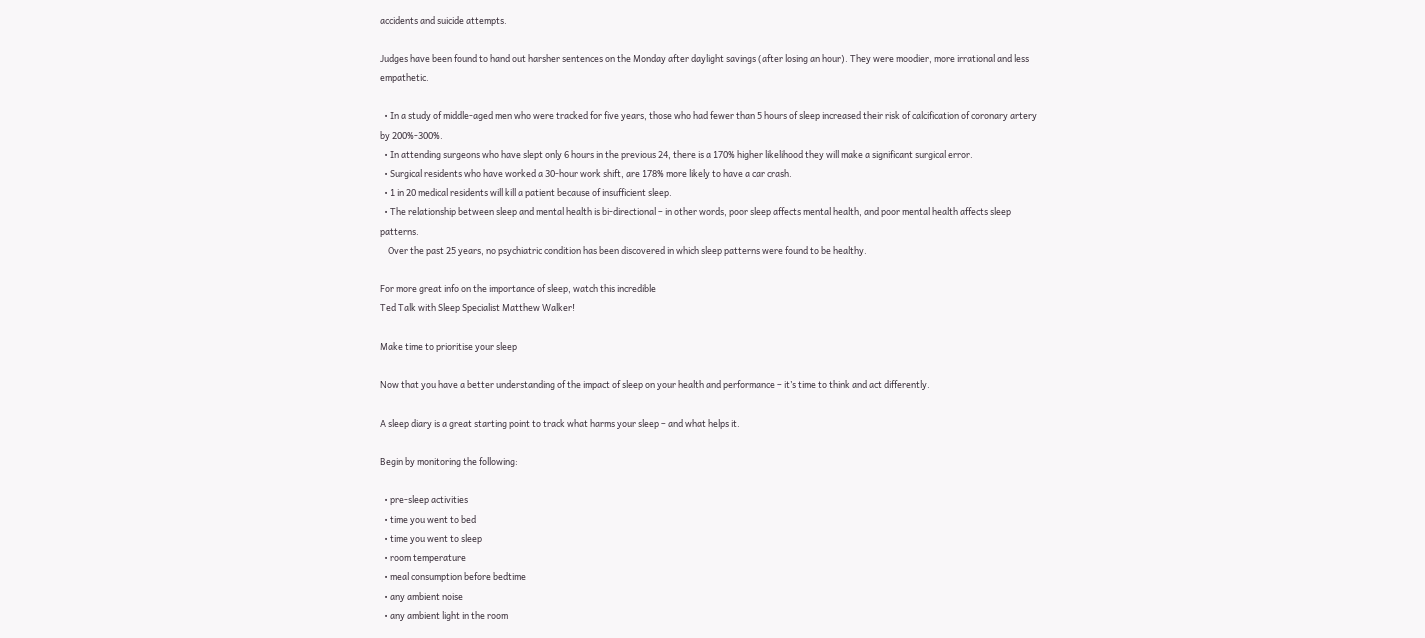accidents and suicide attempts.

Judges have been found to hand out harsher sentences on the Monday after daylight savings (after losing an hour). They were moodier, more irrational and less empathetic.

  • In a study of middle-aged men who were tracked for five years, those who had fewer than 5 hours of sleep increased their risk of calcification of coronary artery by 200%-300%.
  • In attending surgeons who have slept only 6 hours in the previous 24, there is a 170% higher likelihood they will make a significant surgical error.
  • Surgical residents who have worked a 30-hour work shift, are 178% more likely to have a car crash.
  • 1 in 20 medical residents will kill a patient because of insufficient sleep.
  • The relationship between sleep and mental health is bi-directional – in other words, poor sleep affects mental health, and poor mental health affects sleep patterns.
    Over the past 25 years, no psychiatric condition has been discovered in which sleep patterns were found to be healthy.

For more great info on the importance of sleep, watch this incredible
Ted Talk with Sleep Specialist Matthew Walker!

Make time to prioritise your sleep

Now that you have a better understanding of the impact of sleep on your health and performance – it’s time to think and act differently.

A sleep diary is a great starting point to track what harms your sleep – and what helps it.

Begin by monitoring the following:

  • pre-sleep activities
  • time you went to bed
  • time you went to sleep
  • room temperature
  • meal consumption before bedtime
  • any ambient noise
  • any ambient light in the room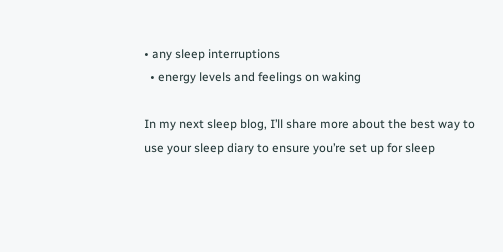• any sleep interruptions
  • energy levels and feelings on waking

In my next sleep blog, I’ll share more about the best way to use your sleep diary to ensure you’re set up for sleep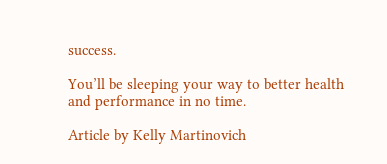success.

You’ll be sleeping your way to better health and performance in no time.

Article by Kelly Martinovich